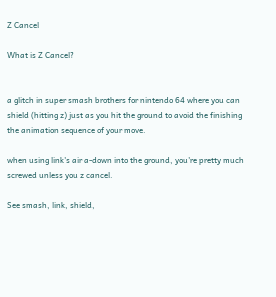Z Cancel

What is Z Cancel?


a glitch in super smash brothers for nintendo 64 where you can shield (hitting z) just as you hit the ground to avoid the finishing the animation sequence of your move.

when using link's air a-down into the ground, you're pretty much screwed unless you z cancel.

See smash, link, shield,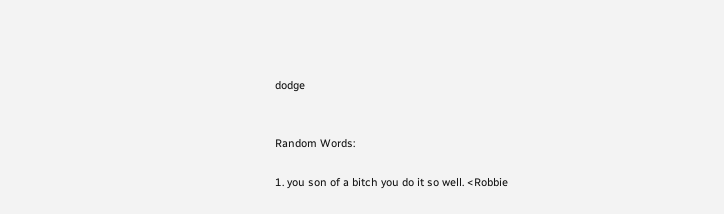dodge


Random Words:

1. you son of a bitch you do it so well. <Robbie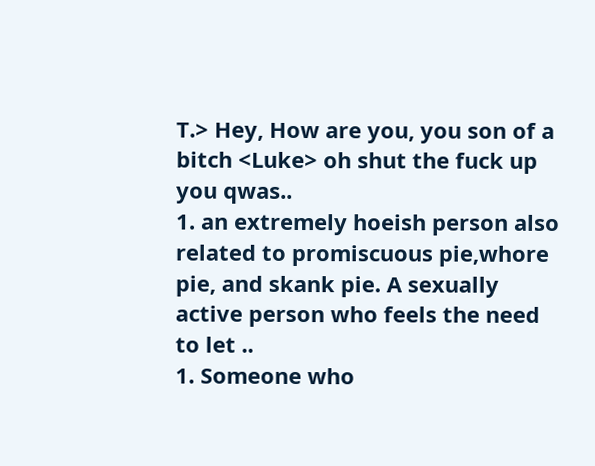T.> Hey, How are you, you son of a bitch <Luke> oh shut the fuck up you qwas..
1. an extremely hoeish person also related to promiscuous pie,whore pie, and skank pie. A sexually active person who feels the need to let ..
1. Someone who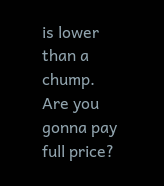is lower than a chump. Are you gonna pay full price?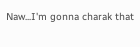Naw...I'm gonna charak that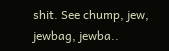shit. See chump, jew, jewbag, jewba..